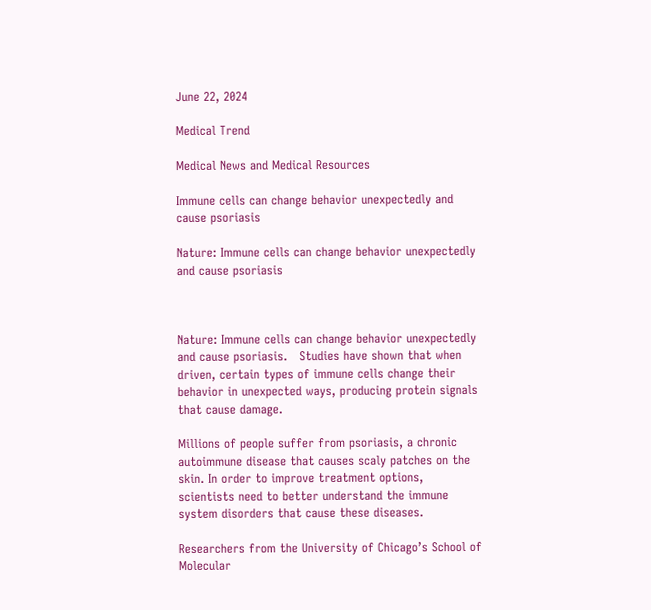June 22, 2024

Medical Trend

Medical News and Medical Resources

Immune cells can change behavior unexpectedly and cause psoriasis

Nature: Immune cells can change behavior unexpectedly and cause psoriasis



Nature: Immune cells can change behavior unexpectedly and cause psoriasis.   Studies have shown that when driven, certain types of immune cells change their behavior in unexpected ways, producing protein signals that cause damage.

Millions of people suffer from psoriasis, a chronic autoimmune disease that causes scaly patches on the skin. In order to improve treatment options, scientists need to better understand the immune system disorders that cause these diseases.

Researchers from the University of Chicago’s School of Molecular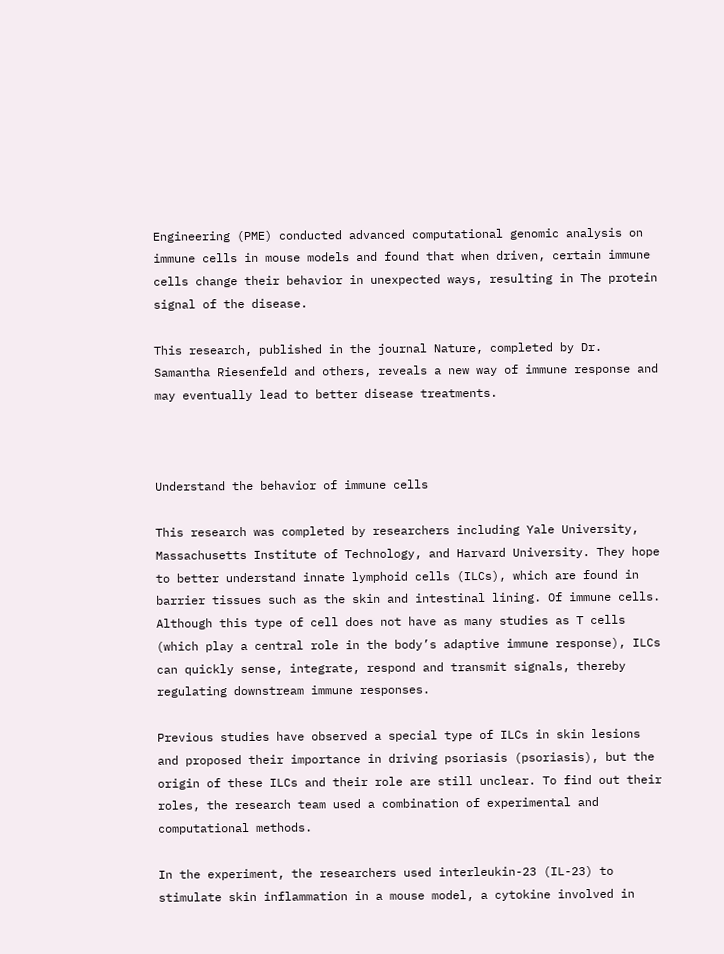Engineering (PME) conducted advanced computational genomic analysis on immune cells in mouse models and found that when driven, certain immune cells change their behavior in unexpected ways, resulting in The protein signal of the disease.

This research, published in the journal Nature, completed by Dr. Samantha Riesenfeld and others, reveals a new way of immune response and may eventually lead to better disease treatments.



Understand the behavior of immune cells

This research was completed by researchers including Yale University, Massachusetts Institute of Technology, and Harvard University. They hope to better understand innate lymphoid cells (ILCs), which are found in barrier tissues such as the skin and intestinal lining. Of immune cells. Although this type of cell does not have as many studies as T cells (which play a central role in the body’s adaptive immune response), ILCs can quickly sense, integrate, respond and transmit signals, thereby regulating downstream immune responses.

Previous studies have observed a special type of ILCs in skin lesions and proposed their importance in driving psoriasis (psoriasis), but the origin of these ILCs and their role are still unclear. To find out their roles, the research team used a combination of experimental and computational methods.

In the experiment, the researchers used interleukin-23 (IL-23) to stimulate skin inflammation in a mouse model, a cytokine involved in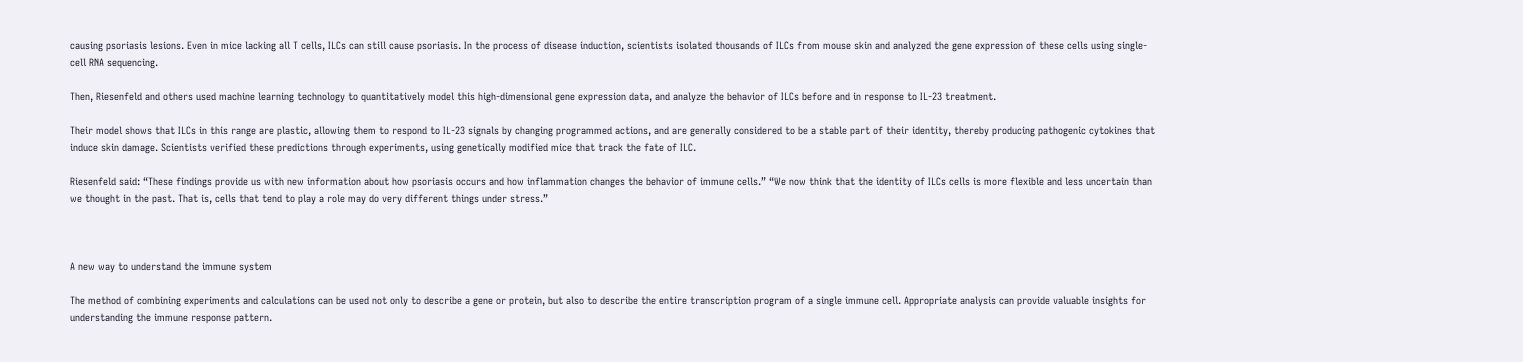causing psoriasis lesions. Even in mice lacking all T cells, ILCs can still cause psoriasis. In the process of disease induction, scientists isolated thousands of ILCs from mouse skin and analyzed the gene expression of these cells using single-cell RNA sequencing.

Then, Riesenfeld and others used machine learning technology to quantitatively model this high-dimensional gene expression data, and analyze the behavior of ILCs before and in response to IL-23 treatment.

Their model shows that ILCs in this range are plastic, allowing them to respond to IL-23 signals by changing programmed actions, and are generally considered to be a stable part of their identity, thereby producing pathogenic cytokines that induce skin damage. Scientists verified these predictions through experiments, using genetically modified mice that track the fate of ILC.

Riesenfeld said: “These findings provide us with new information about how psoriasis occurs and how inflammation changes the behavior of immune cells.” “We now think that the identity of ILCs cells is more flexible and less uncertain than we thought in the past. That is, cells that tend to play a role may do very different things under stress.”



A new way to understand the immune system

The method of combining experiments and calculations can be used not only to describe a gene or protein, but also to describe the entire transcription program of a single immune cell. Appropriate analysis can provide valuable insights for understanding the immune response pattern.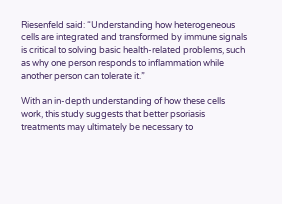Riesenfeld said: “Understanding how heterogeneous cells are integrated and transformed by immune signals is critical to solving basic health-related problems, such as why one person responds to inflammation while another person can tolerate it.”

With an in-depth understanding of how these cells work, this study suggests that better psoriasis treatments may ultimately be necessary to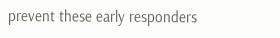prevent these early responders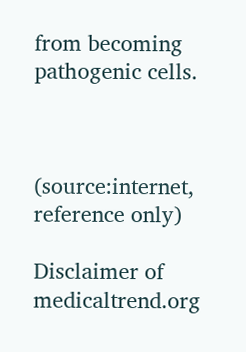from becoming pathogenic cells.



(source:internet, reference only)

Disclaimer of medicaltrend.org